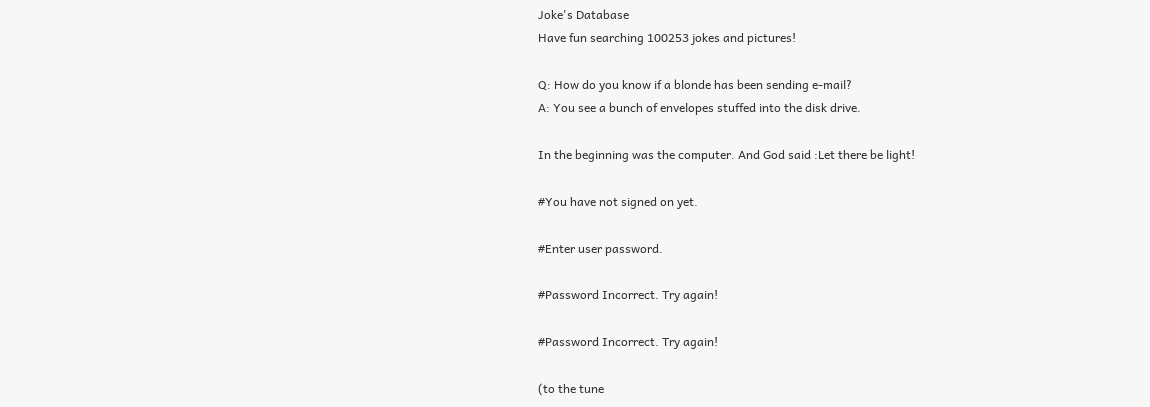Joke's Database
Have fun searching 100253 jokes and pictures!

Q: How do you know if a blonde has been sending e-mail?
A: You see a bunch of envelopes stuffed into the disk drive.

In the beginning was the computer. And God said :Let there be light!

#You have not signed on yet.

#Enter user password.

#Password Incorrect. Try again!

#Password Incorrect. Try again!

(to the tune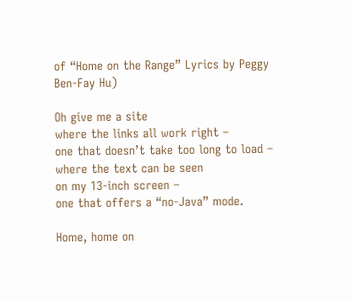of “Home on the Range” Lyrics by Peggy Ben-Fay Hu)

Oh give me a site
where the links all work right –
one that doesn’t take too long to load –
where the text can be seen
on my 13-inch screen –
one that offers a “no-Java” mode.

Home, home on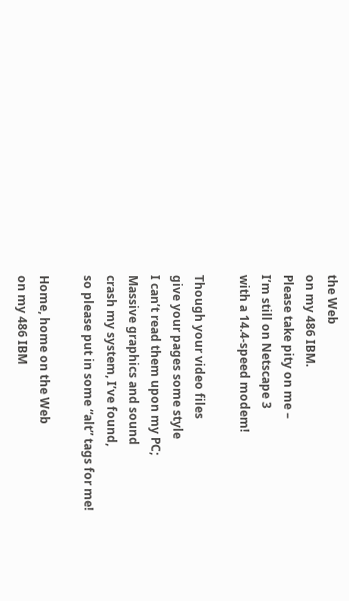the Web
on my 486 IBM.
Please take pity on me –
I’m still on Netscape 3
with a 14.4-speed modem!

Though your video files
give your pages some style
I can’t read them upon my PC;
Massive graphics and sound
crash my system, I’ve found,
so please put in some “alt” tags for me!

Home, home on the Web
on my 486 IBM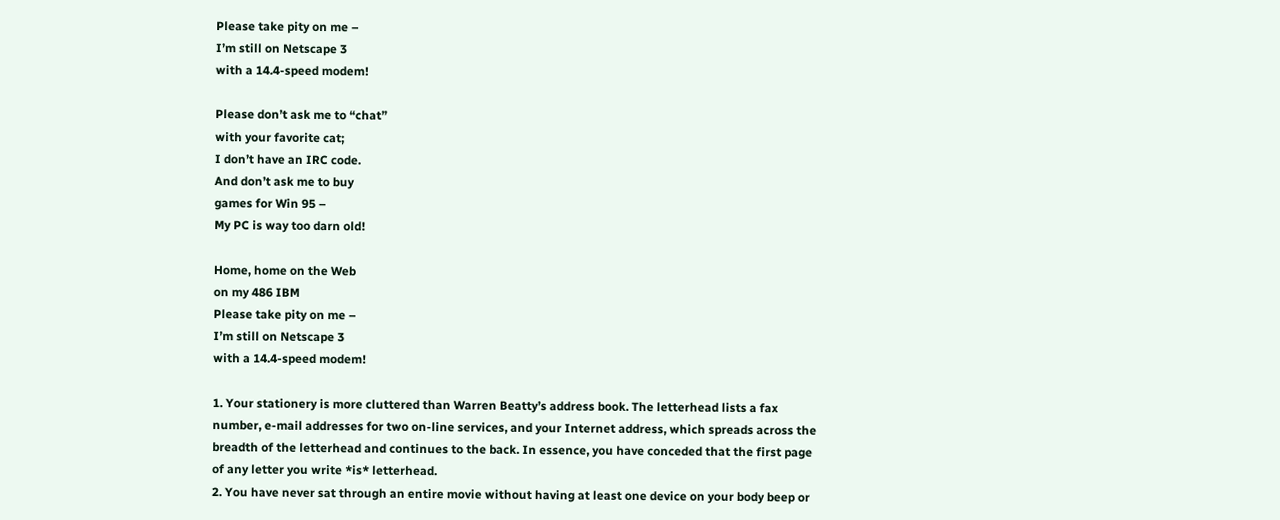Please take pity on me –
I’m still on Netscape 3
with a 14.4-speed modem!

Please don’t ask me to “chat”
with your favorite cat;
I don’t have an IRC code.
And don’t ask me to buy
games for Win 95 –
My PC is way too darn old!

Home, home on the Web
on my 486 IBM
Please take pity on me –
I’m still on Netscape 3
with a 14.4-speed modem!

1. Your stationery is more cluttered than Warren Beatty’s address book. The letterhead lists a fax number, e-mail addresses for two on-line services, and your Internet address, which spreads across the breadth of the letterhead and continues to the back. In essence, you have conceded that the first page of any letter you write *is* letterhead.
2. You have never sat through an entire movie without having at least one device on your body beep or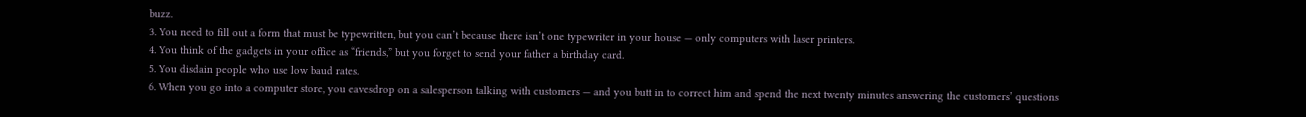buzz.
3. You need to fill out a form that must be typewritten, but you can’t because there isn’t one typewriter in your house — only computers with laser printers.
4. You think of the gadgets in your office as “friends,” but you forget to send your father a birthday card.
5. You disdain people who use low baud rates.
6. When you go into a computer store, you eavesdrop on a salesperson talking with customers — and you butt in to correct him and spend the next twenty minutes answering the customers’ questions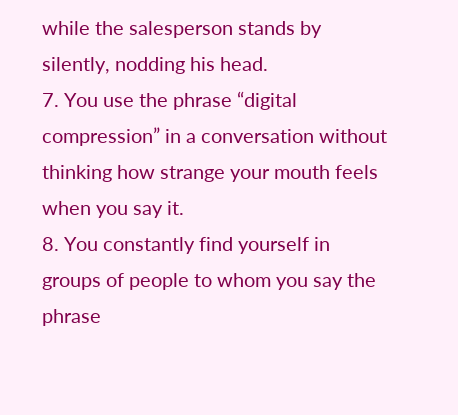while the salesperson stands by silently, nodding his head.
7. You use the phrase “digital compression” in a conversation without thinking how strange your mouth feels when you say it.
8. You constantly find yourself in groups of people to whom you say the phrase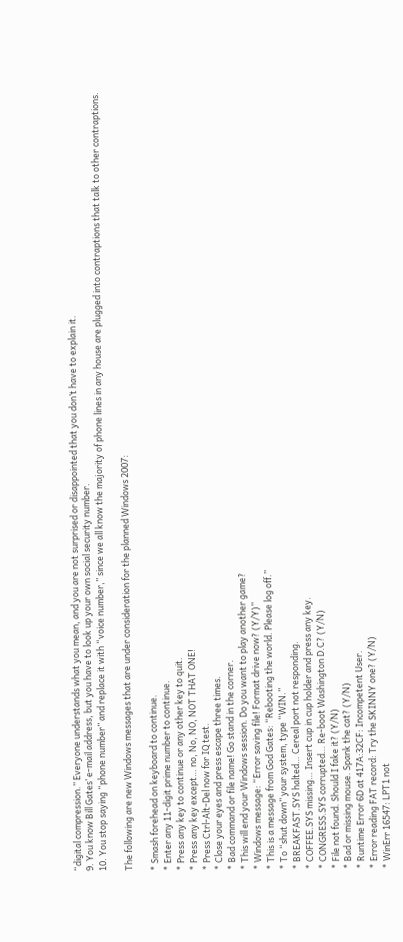“digital compression.” Everyone understands what you mean, and you are not surprised or disappointed that you don’t have to explain it.
9. You know Bill Gates’ e-mail address, but you have to look up your own social security number.
10. You stop saying “phone number” and replace it with “voice number,” since we all know the majority of phone lines in any house are plugged into contraptions that talk to other contraptions.

The following are new Windows messages that are under consideration for the planned Windows 2007:

* Smash forehead on keyboard to continue.
* Enter any 11-digit prime number to continue.
* Press any key to continue or any other key to quit.
* Press any key except… no, No, NO, NOT THAT ONE!
* Press Ctrl-Alt-Del now for IQ test.
* Close your eyes and press escape three times.
* Bad command or file name! Go stand in the corner.
* This will end your Windows session. Do you want to play another game?
* Windows message: “Error saving file! Format drive now? (Y/Y)”
* This is a message from God Gates: “Rebooting the world. Please log off.”
* To “shut down” your system, type “WIN.”
* BREAKFAST.SYS halted… Cereal port not responding.
* COFFEE.SYS missing… Insert cup in cup holder and press any key.
* CONGRESS.SYS corrupted… Re-boot Washington D.C? (Y/N)
* File not found. Should I fake it? (Y/N)
* Bad or missing mouse. Spank the cat? (Y/N)
* Runtime Error 6D at 417A:32CF: Incompetent User.
* Error reading FAT record: Try the SKINNY one? (Y/N)
* WinErr 16547: LPT1 not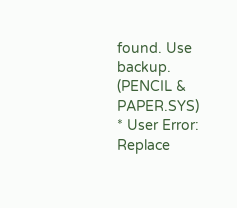found. Use backup. (PENCIL & PAPER.SYS)
* User Error: Replace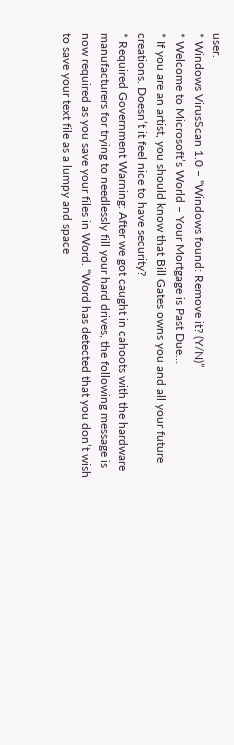user.
* Windows VirusScan 1.0 – “Windows found: Remove it? (Y/N)”
* Welcome to Microsoft’s World – Your Mortgage is Past Due…
* If you are an artist, you should know that Bill Gates owns you and all your future creations. Doesn’t it feel nice to have security?
* Required Government Warning: After we got caught in cahoots with the hardware manufacturers for trying to needlessly fill your hard drives, the following message is now required as you save your files in Word. “Word has detected that you don’t wish to save your text file as a lumpy and space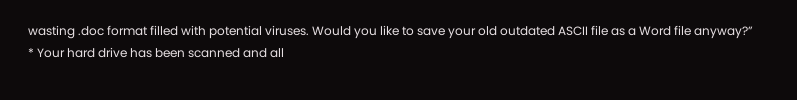wasting .doc format filled with potential viruses. Would you like to save your old outdated ASCII file as a Word file anyway?”
* Your hard drive has been scanned and all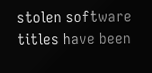stolen software titles have been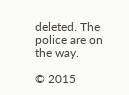deleted. The police are on the way.

© 2015